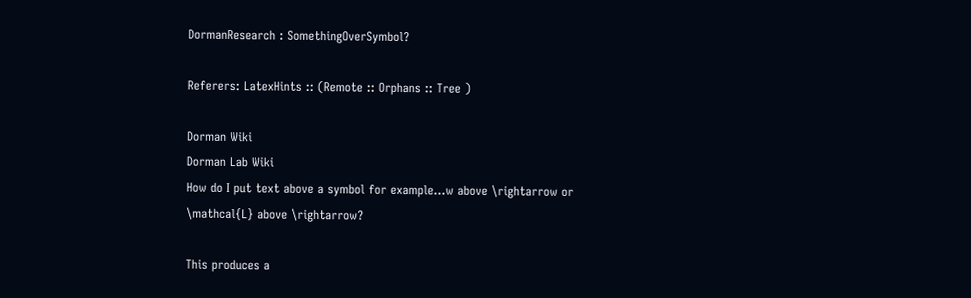DormanResearch : SomethingOverSymbol?

Referers: LatexHints :: (Remote :: Orphans :: Tree )

Dorman Wiki
Dorman Lab Wiki
How do I put text above a symbol for example...w above \rightarrow or \mathcal{L} above \rightarrow?

This produces a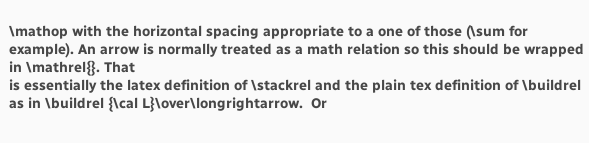\mathop with the horizontal spacing appropriate to a one of those (\sum for example). An arrow is normally treated as a math relation so this should be wrapped in \mathrel{}. That
is essentially the latex definition of \stackrel and the plain tex definition of \buildrel as in \buildrel {\cal L}\over\longrightarrow.  Or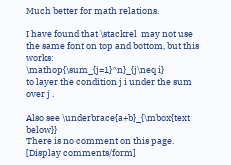Much better for math relations.

I have found that \stackrel  may not use the same font on top and bottom, but this works:
\mathop{\sum_{j=1}^n}_{j\neq i}
to layer the condition j i under the sum over j .

Also see \underbrace{a+b}_{\mbox{text below}}
There is no comment on this page. [Display comments/form]